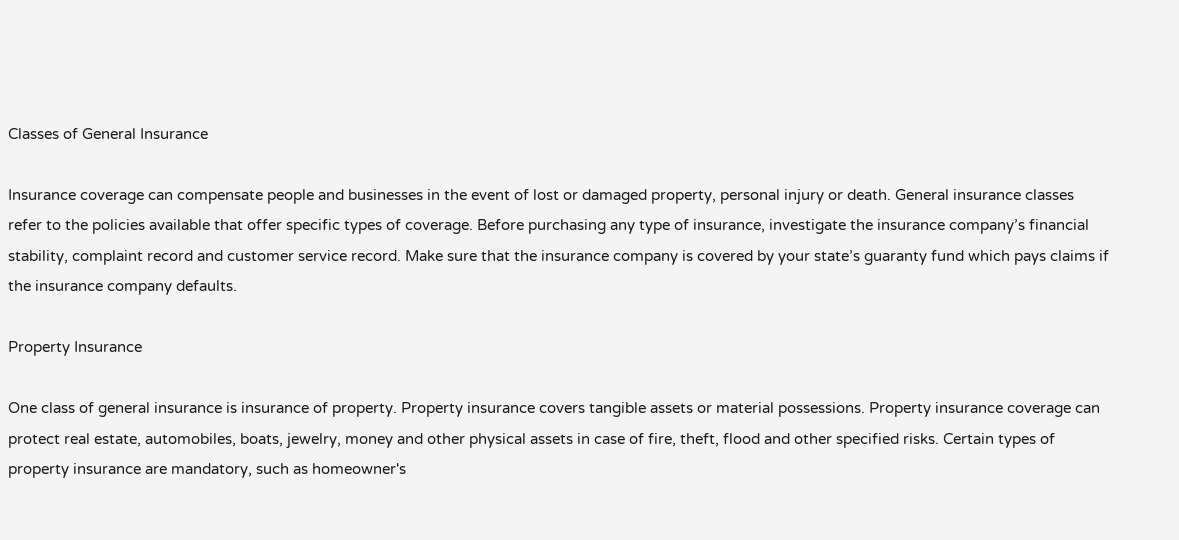Classes of General Insurance

Insurance coverage can compensate people and businesses in the event of lost or damaged property, personal injury or death. General insurance classes refer to the policies available that offer specific types of coverage. Before purchasing any type of insurance, investigate the insurance company’s financial stability, complaint record and customer service record. Make sure that the insurance company is covered by your state’s guaranty fund which pays claims if the insurance company defaults.

Property Insurance

One class of general insurance is insurance of property. Property insurance covers tangible assets or material possessions. Property insurance coverage can protect real estate, automobiles, boats, jewelry, money and other physical assets in case of fire, theft, flood and other specified risks. Certain types of property insurance are mandatory, such as homeowner's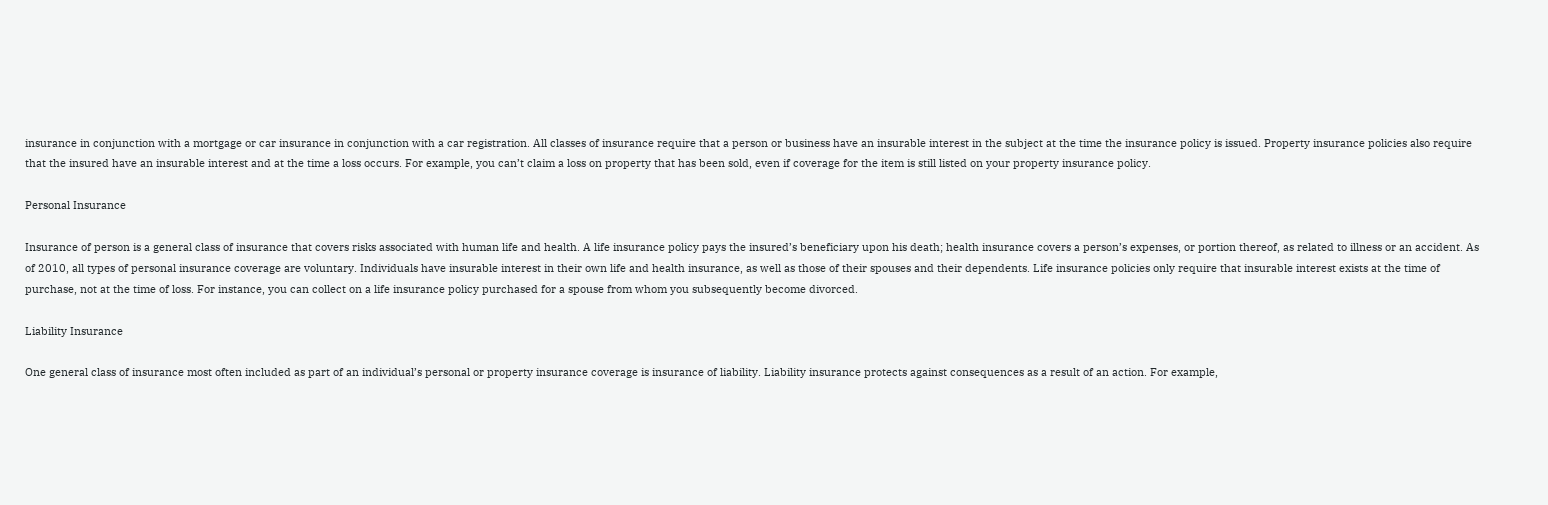insurance in conjunction with a mortgage or car insurance in conjunction with a car registration. All classes of insurance require that a person or business have an insurable interest in the subject at the time the insurance policy is issued. Property insurance policies also require that the insured have an insurable interest and at the time a loss occurs. For example, you can’t claim a loss on property that has been sold, even if coverage for the item is still listed on your property insurance policy.

Personal Insurance

Insurance of person is a general class of insurance that covers risks associated with human life and health. A life insurance policy pays the insured’s beneficiary upon his death; health insurance covers a person’s expenses, or portion thereof, as related to illness or an accident. As of 2010, all types of personal insurance coverage are voluntary. Individuals have insurable interest in their own life and health insurance, as well as those of their spouses and their dependents. Life insurance policies only require that insurable interest exists at the time of purchase, not at the time of loss. For instance, you can collect on a life insurance policy purchased for a spouse from whom you subsequently become divorced.

Liability Insurance

One general class of insurance most often included as part of an individual’s personal or property insurance coverage is insurance of liability. Liability insurance protects against consequences as a result of an action. For example,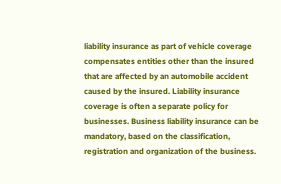liability insurance as part of vehicle coverage compensates entities other than the insured that are affected by an automobile accident caused by the insured. Liability insurance coverage is often a separate policy for businesses. Business liability insurance can be mandatory, based on the classification, registration and organization of the business.